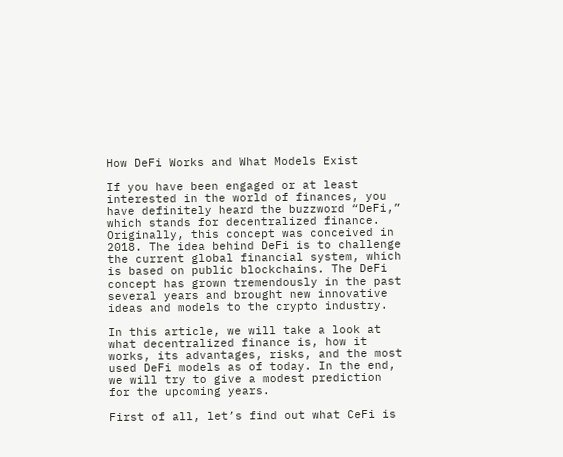How DeFi Works and What Models Exist

If you have been engaged or at least interested in the world of finances, you have definitely heard the buzzword “DeFi,” which stands for decentralized finance. Originally, this concept was conceived in 2018. The idea behind DeFi is to challenge the current global financial system, which is based on public blockchains. The DeFi concept has grown tremendously in the past several years and brought new innovative ideas and models to the crypto industry.

In this article, we will take a look at what decentralized finance is, how it works, its advantages, risks, and the most used DeFi models as of today. In the end, we will try to give a modest prediction for the upcoming years.

First of all, let’s find out what CeFi is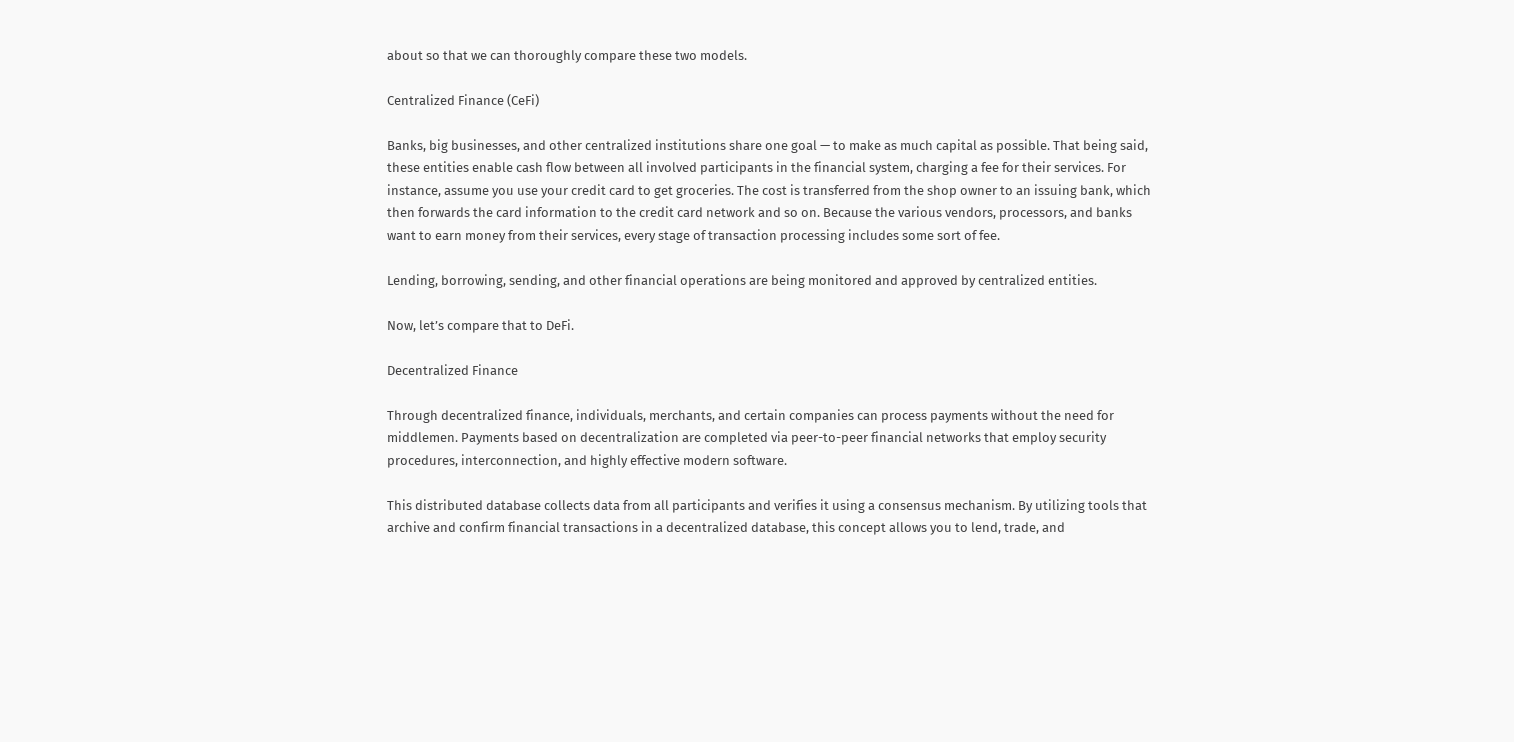about so that we can thoroughly compare these two models.

Centralized Finance (CeFi)

Banks, big businesses, and other centralized institutions share one goal — to make as much capital as possible. That being said, these entities enable cash flow between all involved participants in the financial system, charging a fee for their services. For instance, assume you use your credit card to get groceries. The cost is transferred from the shop owner to an issuing bank, which then forwards the card information to the credit card network and so on. Because the various vendors, processors, and banks want to earn money from their services, every stage of transaction processing includes some sort of fee.

Lending, borrowing, sending, and other financial operations are being monitored and approved by centralized entities.

Now, let’s compare that to DeFi.

Decentralized Finance

Through decentralized finance, individuals, merchants, and certain companies can process payments without the need for middlemen. Payments based on decentralization are completed via peer-to-peer financial networks that employ security procedures, interconnection, and highly effective modern software.

This distributed database collects data from all participants and verifies it using a consensus mechanism. By utilizing tools that archive and confirm financial transactions in a decentralized database, this concept allows you to lend, trade, and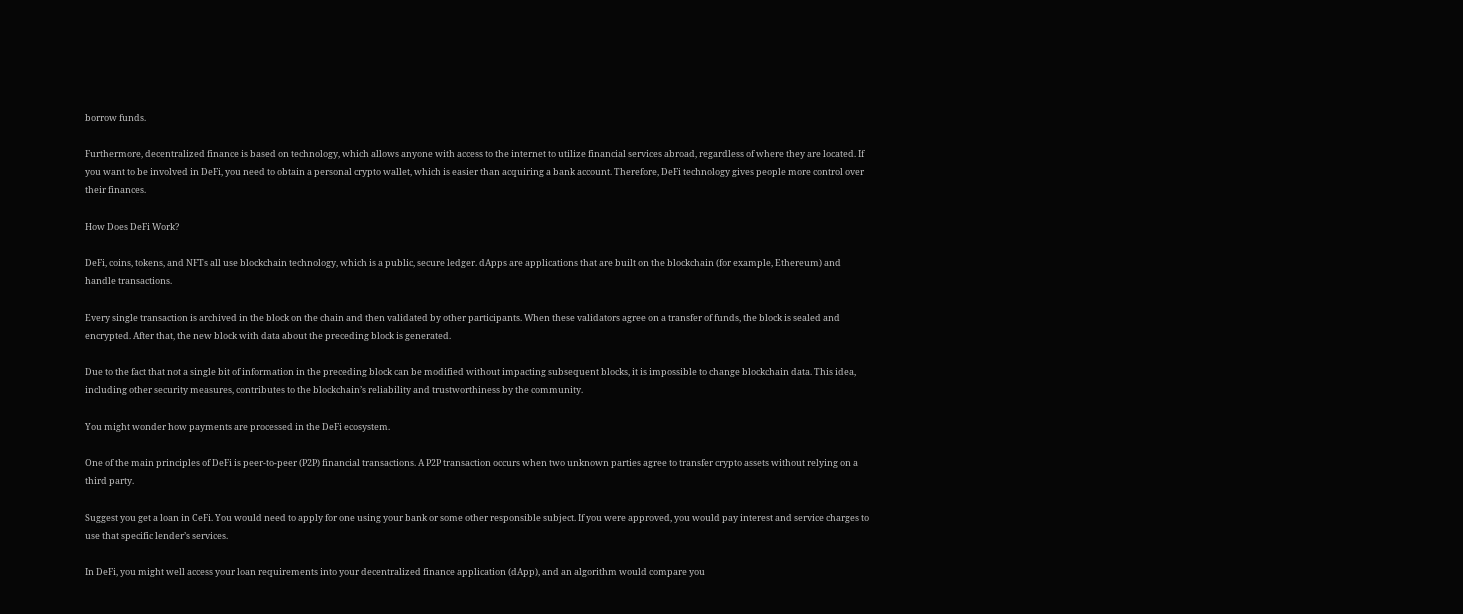borrow funds.

Furthermore, decentralized finance is based on technology, which allows anyone with access to the internet to utilize financial services abroad, regardless of where they are located. If you want to be involved in DeFi, you need to obtain a personal crypto wallet, which is easier than acquiring a bank account. Therefore, DeFi technology gives people more control over their finances.

How Does DeFi Work?

DeFi, coins, tokens, and NFTs all use blockchain technology, which is a public, secure ledger. dApps are applications that are built on the blockchain (for example, Ethereum) and handle transactions.

Every single transaction is archived in the block on the chain and then validated by other participants. When these validators agree on a transfer of funds, the block is sealed and encrypted. After that, the new block with data about the preceding block is generated.

Due to the fact that not a single bit of information in the preceding block can be modified without impacting subsequent blocks, it is impossible to change blockchain data. This idea, including other security measures, contributes to the blockchain’s reliability and trustworthiness by the community.

You might wonder how payments are processed in the DeFi ecosystem.

One of the main principles of DeFi is peer-to-peer (P2P) financial transactions. A P2P transaction occurs when two unknown parties agree to transfer crypto assets without relying on a third party.

Suggest you get a loan in CeFi. You would need to apply for one using your bank or some other responsible subject. If you were approved, you would pay interest and service charges to use that specific lender’s services.

In DeFi, you might well access your loan requirements into your decentralized finance application (dApp), and an algorithm would compare you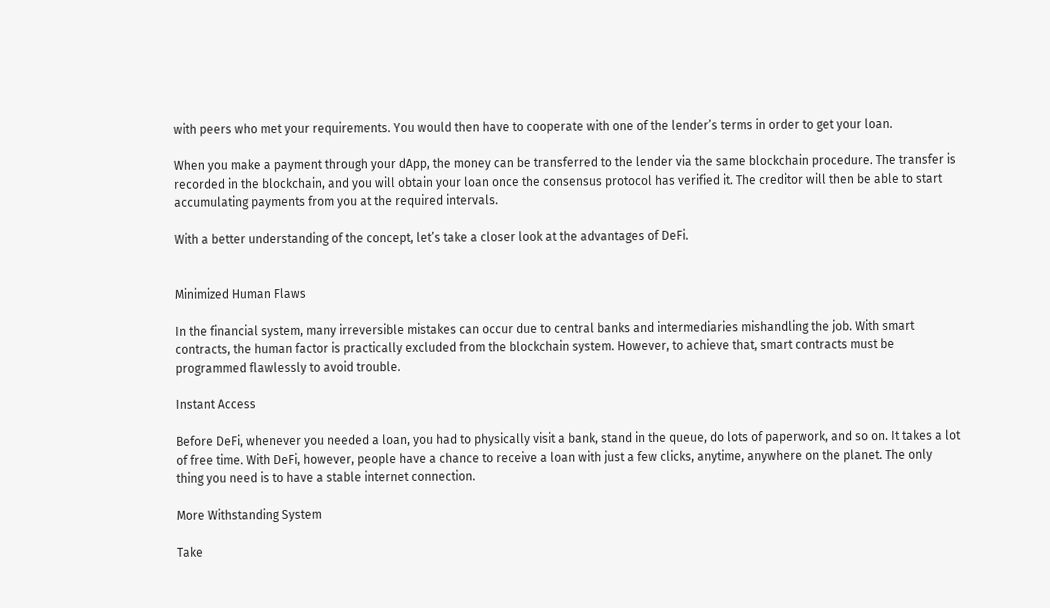with peers who met your requirements. You would then have to cooperate with one of the lender’s terms in order to get your loan.

When you make a payment through your dApp, the money can be transferred to the lender via the same blockchain procedure. The transfer is recorded in the blockchain, and you will obtain your loan once the consensus protocol has verified it. The creditor will then be able to start accumulating payments from you at the required intervals.

With a better understanding of the concept, let’s take a closer look at the advantages of DeFi.


Minimized Human Flaws

In the financial system, many irreversible mistakes can occur due to central banks and intermediaries mishandling the job. With smart contracts, the human factor is practically excluded from the blockchain system. However, to achieve that, smart contracts must be programmed flawlessly to avoid trouble.

Instant Access

Before DeFi, whenever you needed a loan, you had to physically visit a bank, stand in the queue, do lots of paperwork, and so on. It takes a lot of free time. With DeFi, however, people have a chance to receive a loan with just a few clicks, anytime, anywhere on the planet. The only thing you need is to have a stable internet connection.

More Withstanding System

Take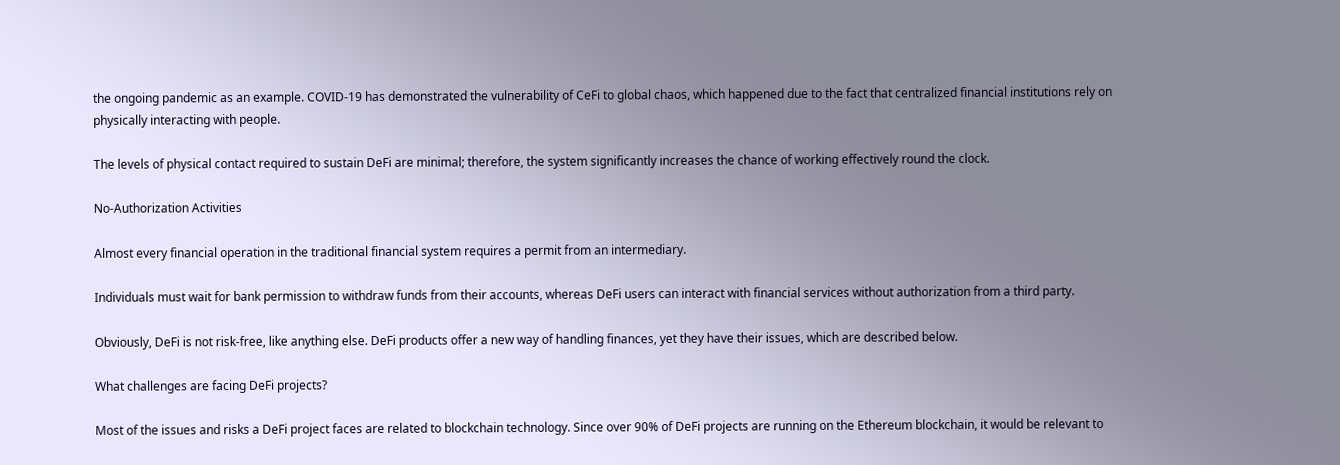the ongoing pandemic as an example. COVID-19 has demonstrated the vulnerability of CeFi to global chaos, which happened due to the fact that centralized financial institutions rely on physically interacting with people.

The levels of physical contact required to sustain DeFi are minimal; therefore, the system significantly increases the chance of working effectively round the clock.

No-Authorization Activities

Almost every financial operation in the traditional financial system requires a permit from an intermediary.

Individuals must wait for bank permission to withdraw funds from their accounts, whereas DeFi users can interact with financial services without authorization from a third party.

Obviously, DeFi is not risk-free, like anything else. DeFi products offer a new way of handling finances, yet they have their issues, which are described below.

What challenges are facing DeFi projects?

Most of the issues and risks a DeFi project faces are related to blockchain technology. Since over 90% of DeFi projects are running on the Ethereum blockchain, it would be relevant to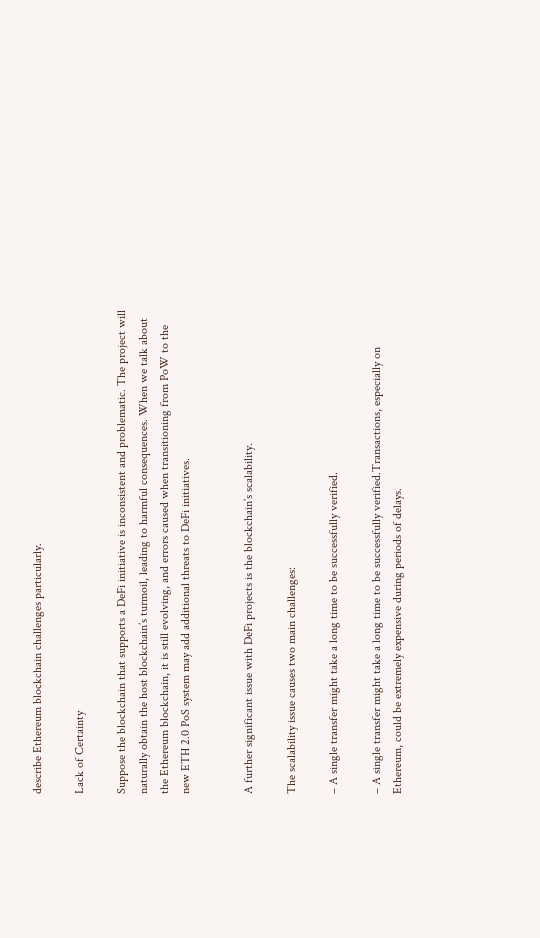describe Ethereum blockchain challenges particularly.

Lack of Certainty

Suppose the blockchain that supports a DeFi initiative is inconsistent and problematic. The project will naturally obtain the host blockchain’s turmoil, leading to harmful consequences. When we talk about the Ethereum blockchain, it is still evolving, and errors caused when transitioning from PoW to the new ETH 2.0 PoS system may add additional threats to DeFi initiatives.


A further significant issue with DeFi projects is the blockchain’s scalability.

The scalability issue causes two main challenges:

– A single transfer might take a long time to be successfully verified.

– A single transfer might take a long time to be successfully verified.Transactions, especially on Ethereum, could be extremely expensive during periods of delays.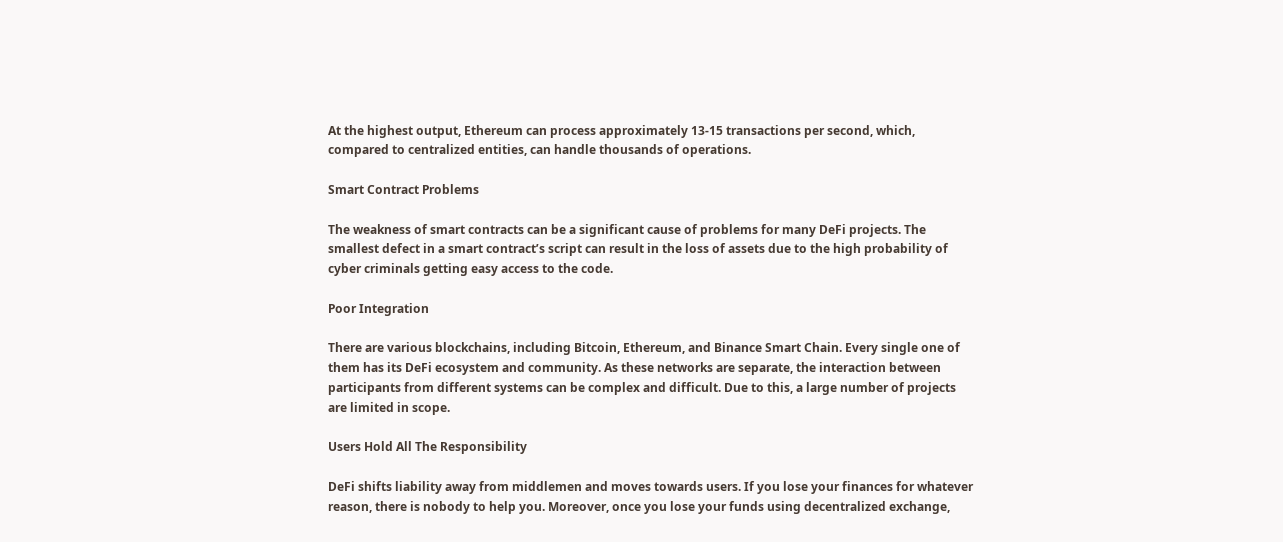At the highest output, Ethereum can process approximately 13-15 transactions per second, which, compared to centralized entities, can handle thousands of operations.

Smart Contract Problems

The weakness of smart contracts can be a significant cause of problems for many DeFi projects. The smallest defect in a smart contract’s script can result in the loss of assets due to the high probability of cyber criminals getting easy access to the code.

Poor Integration

There are various blockchains, including Bitcoin, Ethereum, and Binance Smart Chain. Every single one of them has its DeFi ecosystem and community. As these networks are separate, the interaction between participants from different systems can be complex and difficult. Due to this, a large number of projects are limited in scope.

Users Hold All The Responsibility

DeFi shifts liability away from middlemen and moves towards users. If you lose your finances for whatever reason, there is nobody to help you. Moreover, once you lose your funds using decentralized exchange,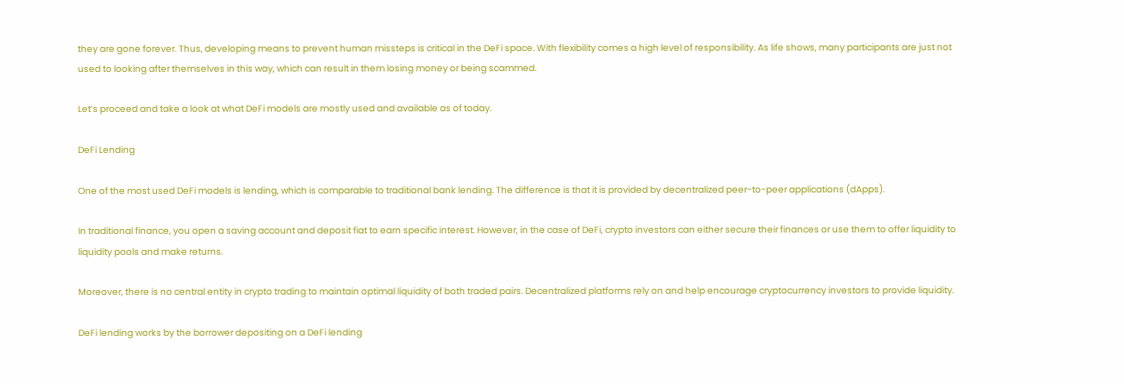they are gone forever. Thus, developing means to prevent human missteps is critical in the DeFi space. With flexibility comes a high level of responsibility. As life shows, many participants are just not used to looking after themselves in this way, which can result in them losing money or being scammed.

Let’s proceed and take a look at what DeFi models are mostly used and available as of today.

DeFi Lending

One of the most used DeFi models is lending, which is comparable to traditional bank lending. The difference is that it is provided by decentralized peer-to-peer applications (dApps).

In traditional finance, you open a saving account and deposit fiat to earn specific interest. However, in the case of DeFi, crypto investors can either secure their finances or use them to offer liquidity to liquidity pools and make returns.

Moreover, there is no central entity in crypto trading to maintain optimal liquidity of both traded pairs. Decentralized platforms rely on and help encourage cryptocurrency investors to provide liquidity.

DeFi lending works by the borrower depositing on a DeFi lending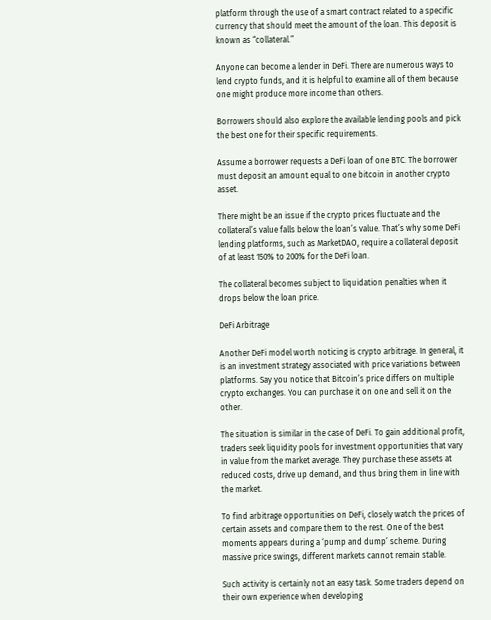platform through the use of a smart contract related to a specific currency that should meet the amount of the loan. This deposit is known as “collateral.”

Anyone can become a lender in DeFi. There are numerous ways to lend crypto funds, and it is helpful to examine all of them because one might produce more income than others.

Borrowers should also explore the available lending pools and pick the best one for their specific requirements.

Assume a borrower requests a DeFi loan of one BTC. The borrower must deposit an amount equal to one bitcoin in another crypto asset.

There might be an issue if the crypto prices fluctuate and the collateral’s value falls below the loan’s value. That’s why some DeFi lending platforms, such as MarketDAO, require a collateral deposit of at least 150% to 200% for the DeFi loan.

The collateral becomes subject to liquidation penalties when it drops below the loan price.

DeFi Arbitrage

Another DeFi model worth noticing is crypto arbitrage. In general, it is an investment strategy associated with price variations between platforms. Say you notice that Bitcoin’s price differs on multiple crypto exchanges. You can purchase it on one and sell it on the other.

The situation is similar in the case of DeFi. To gain additional profit, traders seek liquidity pools for investment opportunities that vary in value from the market average. They purchase these assets at reduced costs, drive up demand, and thus bring them in line with the market.

To find arbitrage opportunities on DeFi, closely watch the prices of certain assets and compare them to the rest. One of the best moments appears during a ‘pump and dump’ scheme. During massive price swings, different markets cannot remain stable.

Such activity is certainly not an easy task. Some traders depend on their own experience when developing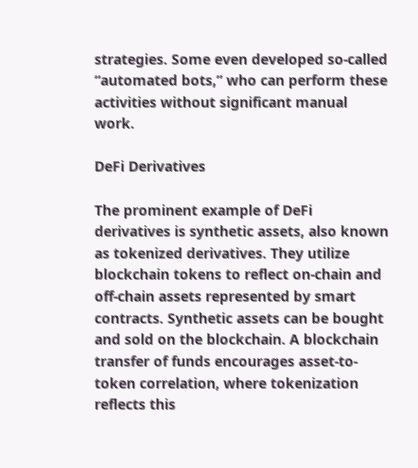strategies. Some even developed so-called “automated bots,” who can perform these activities without significant manual work.

DeFi Derivatives

The prominent example of DeFi derivatives is synthetic assets, also known as tokenized derivatives. They utilize blockchain tokens to reflect on-chain and off-chain assets represented by smart contracts. Synthetic assets can be bought and sold on the blockchain. A blockchain transfer of funds encourages asset-to-token correlation, where tokenization reflects this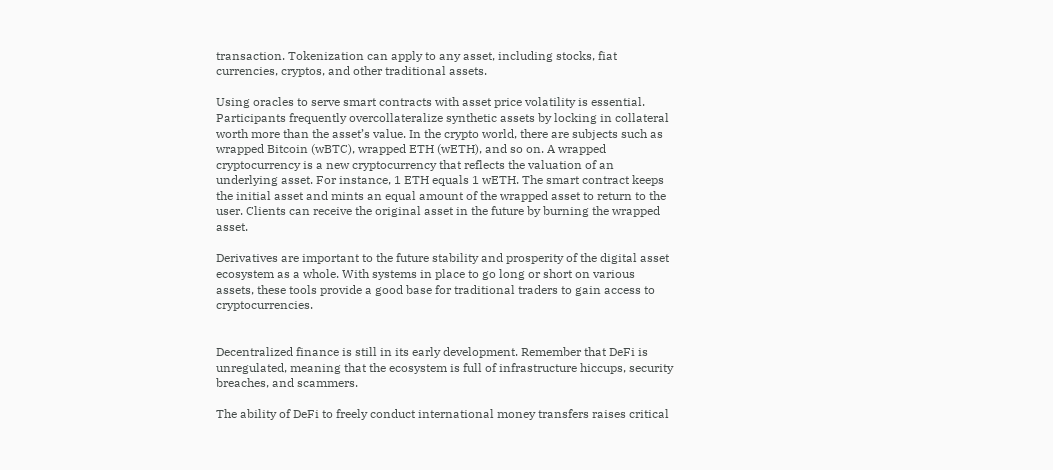transaction. Tokenization can apply to any asset, including stocks, fiat currencies, cryptos, and other traditional assets.

Using oracles to serve smart contracts with asset price volatility is essential. Participants frequently overcollateralize synthetic assets by locking in collateral worth more than the asset’s value. In the crypto world, there are subjects such as wrapped Bitcoin (wBTC), wrapped ETH (wETH), and so on. A wrapped cryptocurrency is a new cryptocurrency that reflects the valuation of an underlying asset. For instance, 1 ETH equals 1 wETH. The smart contract keeps the initial asset and mints an equal amount of the wrapped asset to return to the user. Clients can receive the original asset in the future by burning the wrapped asset.

Derivatives are important to the future stability and prosperity of the digital asset ecosystem as a whole. With systems in place to go long or short on various assets, these tools provide a good base for traditional traders to gain access to cryptocurrencies.


Decentralized finance is still in its early development. Remember that DeFi is unregulated, meaning that the ecosystem is full of infrastructure hiccups, security breaches, and scammers.

The ability of DeFi to freely conduct international money transfers raises critical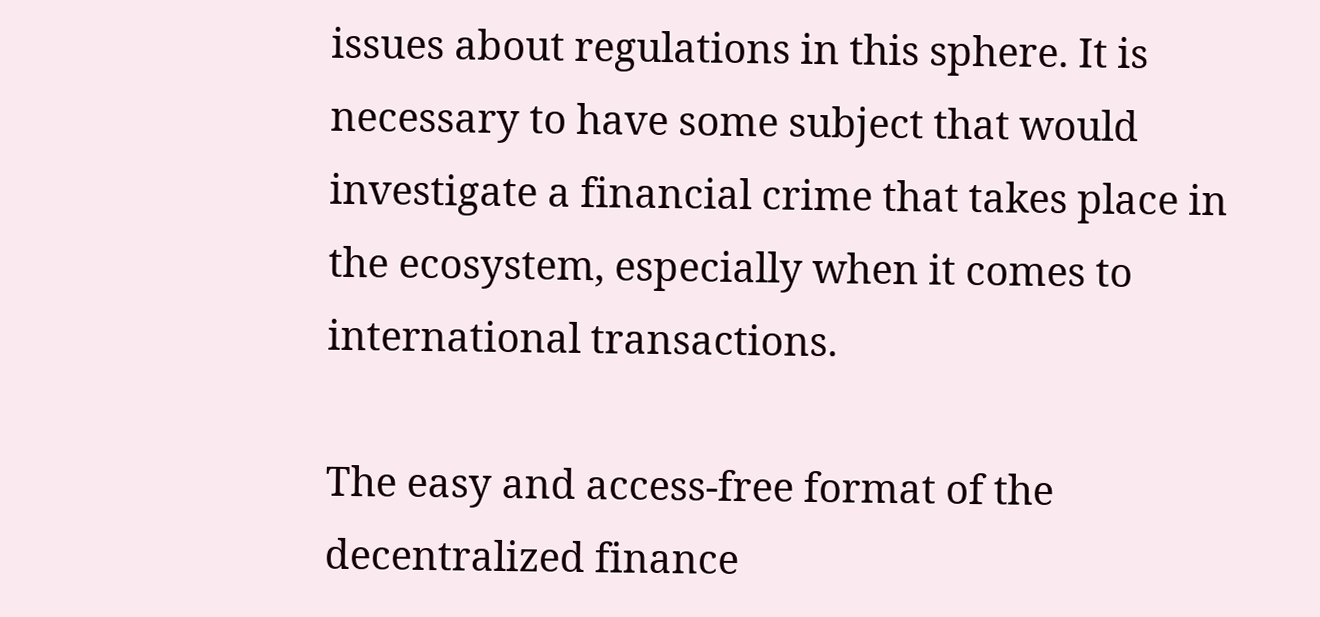issues about regulations in this sphere. It is necessary to have some subject that would investigate a financial crime that takes place in the ecosystem, especially when it comes to international transactions.

The easy and access-free format of the decentralized finance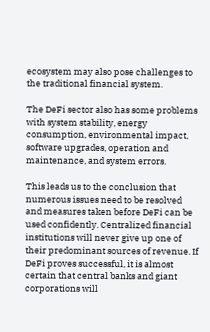ecosystem may also pose challenges to the traditional financial system.

The DeFi sector also has some problems with system stability, energy consumption, environmental impact, software upgrades, operation and maintenance, and system errors.

This leads us to the conclusion that numerous issues need to be resolved and measures taken before DeFi can be used confidently. Centralized financial institutions will never give up one of their predominant sources of revenue. If DeFi proves successful, it is almost certain that central banks and giant corporations will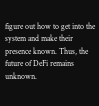figure out how to get into the system and make their presence known. Thus, the future of DeFi remains unknown.